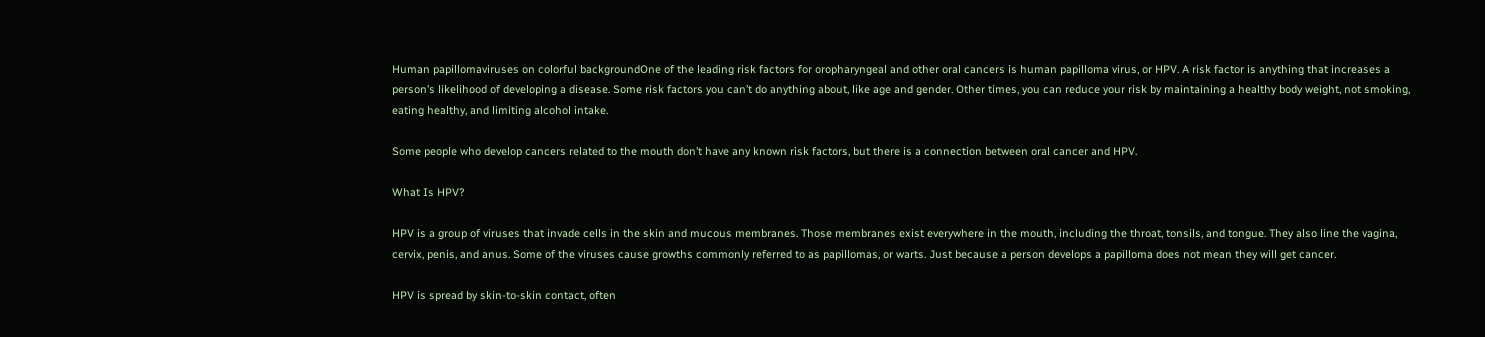Human papillomaviruses on colorful backgroundOne of the leading risk factors for oropharyngeal and other oral cancers is human papilloma virus, or HPV. A risk factor is anything that increases a person’s likelihood of developing a disease. Some risk factors you can’t do anything about, like age and gender. Other times, you can reduce your risk by maintaining a healthy body weight, not smoking, eating healthy, and limiting alcohol intake.

Some people who develop cancers related to the mouth don’t have any known risk factors, but there is a connection between oral cancer and HPV.

What Is HPV?

HPV is a group of viruses that invade cells in the skin and mucous membranes. Those membranes exist everywhere in the mouth, including the throat, tonsils, and tongue. They also line the vagina, cervix, penis, and anus. Some of the viruses cause growths commonly referred to as papillomas, or warts. Just because a person develops a papilloma does not mean they will get cancer.

HPV is spread by skin-to-skin contact, often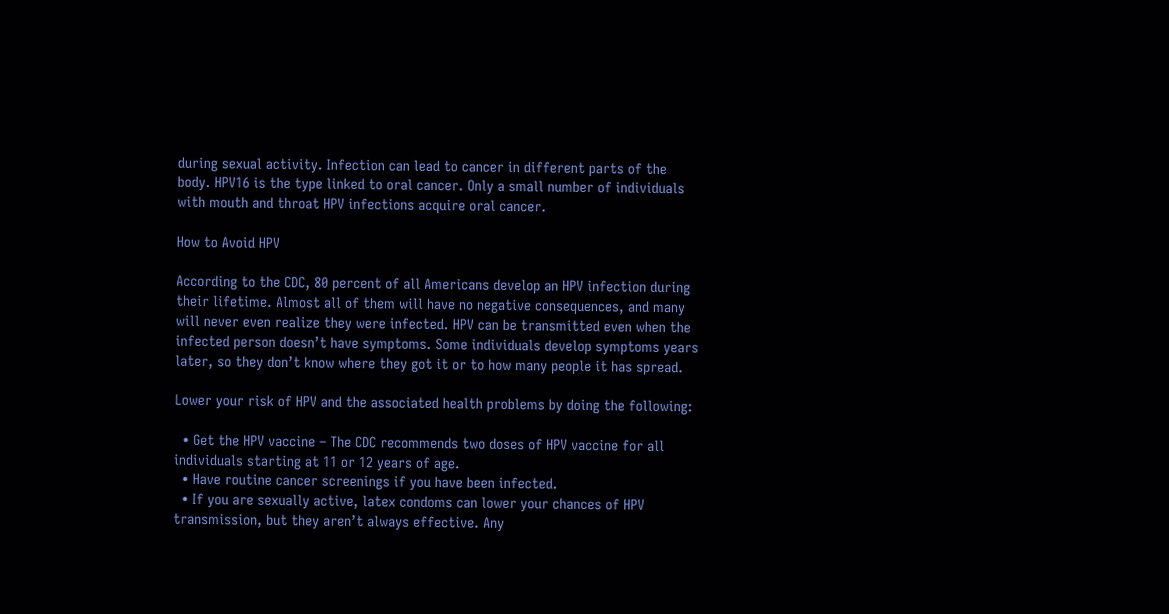during sexual activity. Infection can lead to cancer in different parts of the body. HPV16 is the type linked to oral cancer. Only a small number of individuals with mouth and throat HPV infections acquire oral cancer.

How to Avoid HPV

According to the CDC, 80 percent of all Americans develop an HPV infection during their lifetime. Almost all of them will have no negative consequences, and many will never even realize they were infected. HPV can be transmitted even when the infected person doesn’t have symptoms. Some individuals develop symptoms years later, so they don’t know where they got it or to how many people it has spread.

Lower your risk of HPV and the associated health problems by doing the following:

  • Get the HPV vaccine – The CDC recommends two doses of HPV vaccine for all individuals starting at 11 or 12 years of age.
  • Have routine cancer screenings if you have been infected.
  • If you are sexually active, latex condoms can lower your chances of HPV transmission, but they aren’t always effective. Any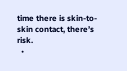time there is skin-to-skin contact, there’s risk.
  •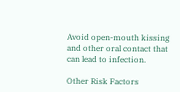Avoid open-mouth kissing and other oral contact that can lead to infection.

Other Risk Factors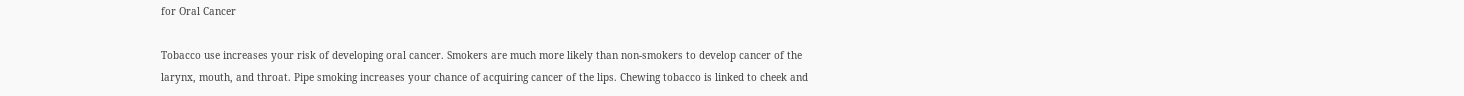for Oral Cancer

Tobacco use increases your risk of developing oral cancer. Smokers are much more likely than non-smokers to develop cancer of the larynx, mouth, and throat. Pipe smoking increases your chance of acquiring cancer of the lips. Chewing tobacco is linked to cheek and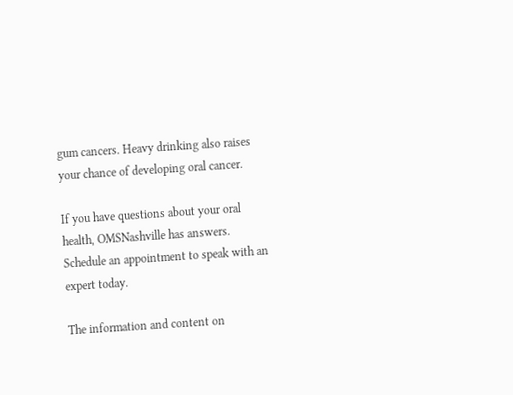gum cancers. Heavy drinking also raises your chance of developing oral cancer.

If you have questions about your oral health, OMSNashville has answers. Schedule an appointment to speak with an expert today.

The information and content on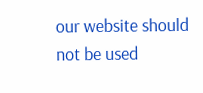our website should not be used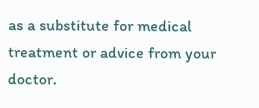as a substitute for medical treatment or advice from your doctor.